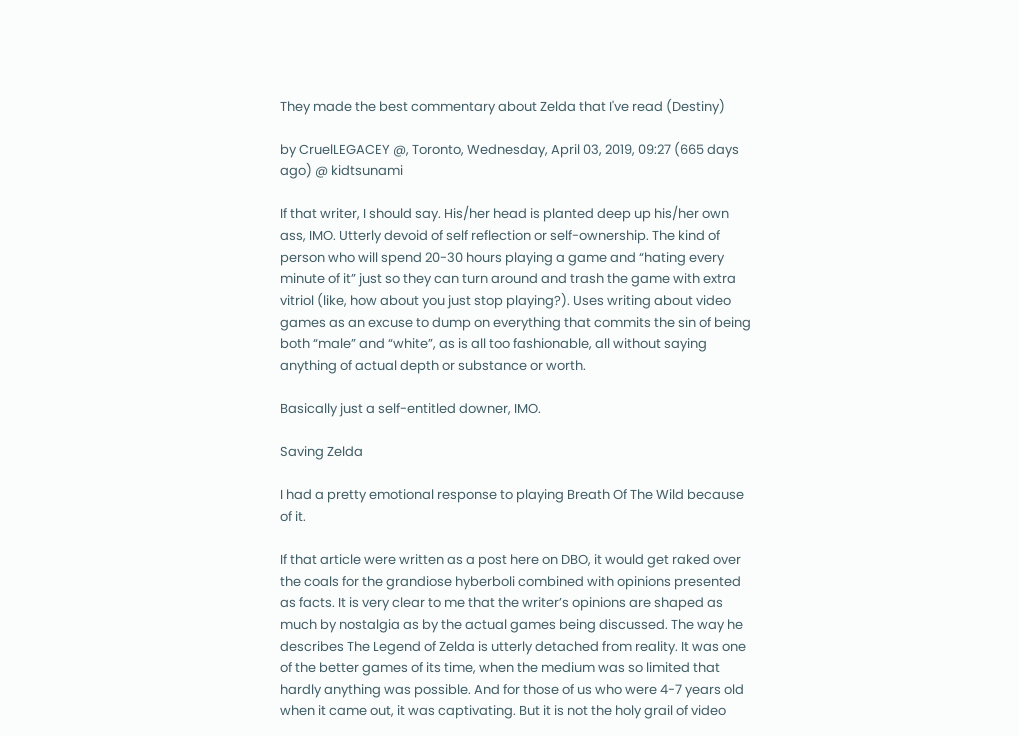They made the best commentary about Zelda that I've read (Destiny)

by CruelLEGACEY @, Toronto, Wednesday, April 03, 2019, 09:27 (665 days ago) @ kidtsunami

If that writer, I should say. His/her head is planted deep up his/her own ass, IMO. Utterly devoid of self reflection or self-ownership. The kind of person who will spend 20-30 hours playing a game and “hating every minute of it” just so they can turn around and trash the game with extra vitriol (like, how about you just stop playing?). Uses writing about video games as an excuse to dump on everything that commits the sin of being both “male” and “white”, as is all too fashionable, all without saying anything of actual depth or substance or worth.

Basically just a self-entitled downer, IMO.

Saving Zelda

I had a pretty emotional response to playing Breath Of The Wild because of it.

If that article were written as a post here on DBO, it would get raked over the coals for the grandiose hyberboli combined with opinions presented as facts. It is very clear to me that the writer’s opinions are shaped as much by nostalgia as by the actual games being discussed. The way he describes The Legend of Zelda is utterly detached from reality. It was one of the better games of its time, when the medium was so limited that hardly anything was possible. And for those of us who were 4-7 years old when it came out, it was captivating. But it is not the holy grail of video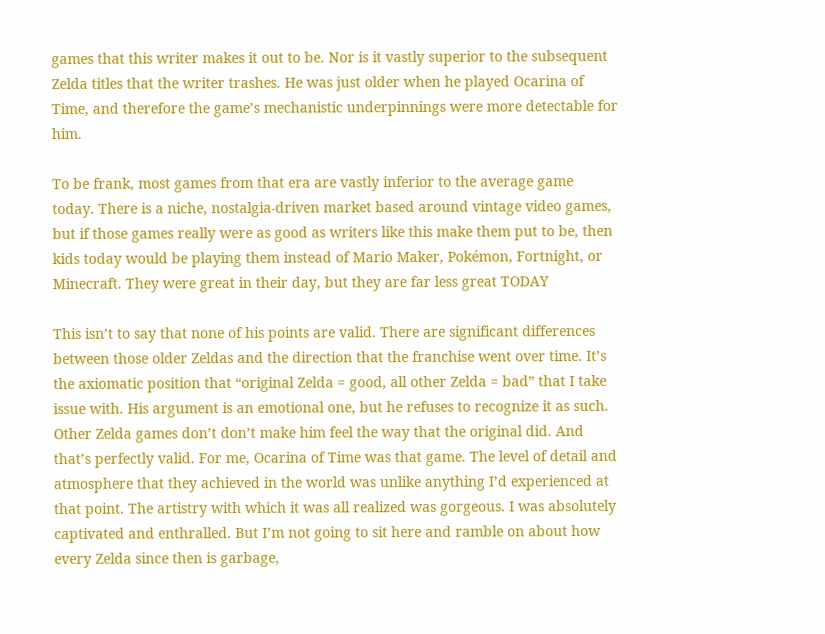games that this writer makes it out to be. Nor is it vastly superior to the subsequent Zelda titles that the writer trashes. He was just older when he played Ocarina of Time, and therefore the game’s mechanistic underpinnings were more detectable for him.

To be frank, most games from that era are vastly inferior to the average game today. There is a niche, nostalgia-driven market based around vintage video games, but if those games really were as good as writers like this make them put to be, then kids today would be playing them instead of Mario Maker, Pokémon, Fortnight, or Minecraft. They were great in their day, but they are far less great TODAY

This isn’t to say that none of his points are valid. There are significant differences between those older Zeldas and the direction that the franchise went over time. It’s the axiomatic position that “original Zelda = good, all other Zelda = bad” that I take issue with. His argument is an emotional one, but he refuses to recognize it as such. Other Zelda games don’t don’t make him feel the way that the original did. And that’s perfectly valid. For me, Ocarina of Time was that game. The level of detail and atmosphere that they achieved in the world was unlike anything I’d experienced at that point. The artistry with which it was all realized was gorgeous. I was absolutely captivated and enthralled. But I’m not going to sit here and ramble on about how every Zelda since then is garbage,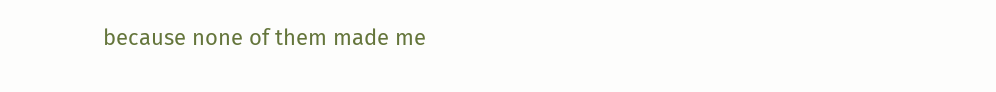because none of them made me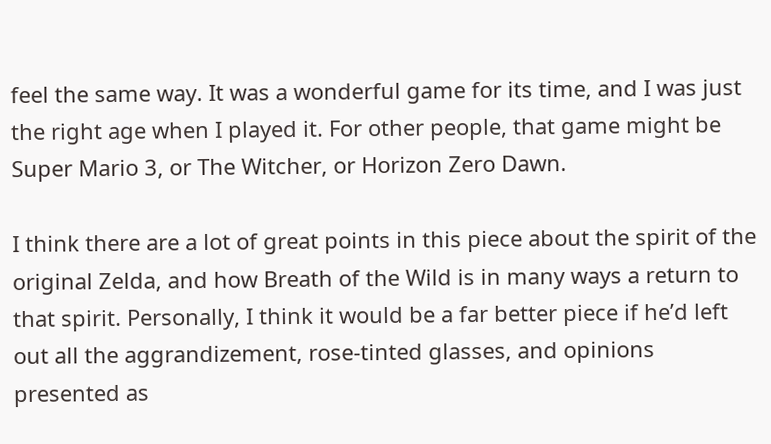feel the same way. It was a wonderful game for its time, and I was just the right age when I played it. For other people, that game might be Super Mario 3, or The Witcher, or Horizon Zero Dawn.

I think there are a lot of great points in this piece about the spirit of the original Zelda, and how Breath of the Wild is in many ways a return to that spirit. Personally, I think it would be a far better piece if he’d left out all the aggrandizement, rose-tinted glasses, and opinions presented as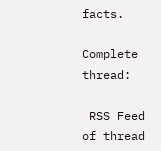facts.

Complete thread:

 RSS Feed of thread